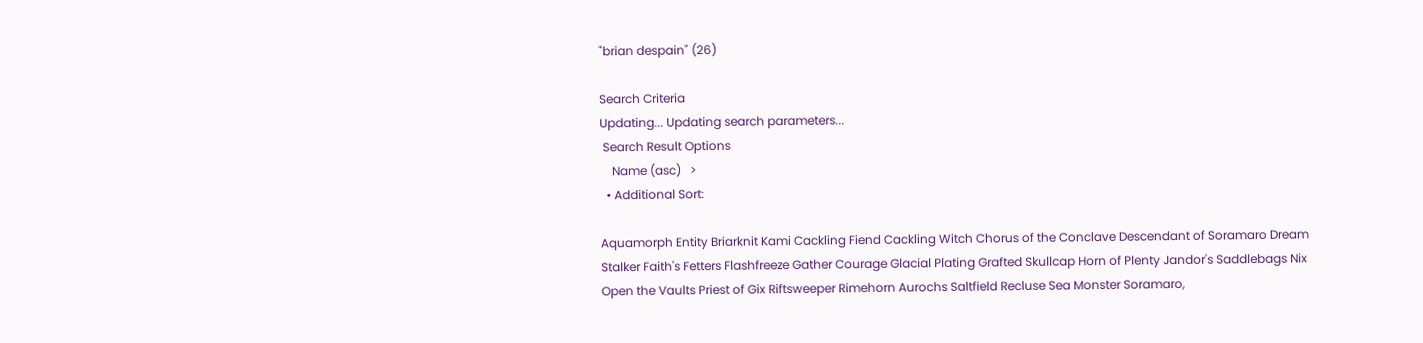"brian despain" (26)

Search Criteria
Updating... Updating search parameters...
 Search Result Options
    Name (asc)   >
  • Additional Sort:

Aquamorph Entity Briarknit Kami Cackling Fiend Cackling Witch Chorus of the Conclave Descendant of Soramaro Dream Stalker Faith's Fetters Flashfreeze Gather Courage Glacial Plating Grafted Skullcap Horn of Plenty Jandor's Saddlebags Nix Open the Vaults Priest of Gix Riftsweeper Rimehorn Aurochs Saltfield Recluse Sea Monster Soramaro,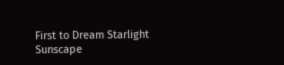First to Dream Starlight Sunscape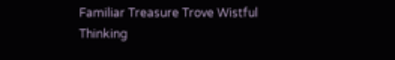Familiar Treasure Trove Wistful Thinking